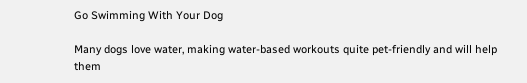Go Swimming With Your Dog

Many dogs love water, making water-based workouts quite pet-friendly and will help them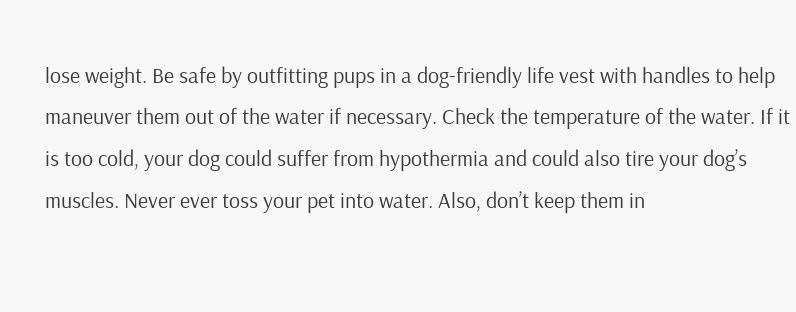lose weight. Be safe by outfitting pups in a dog-friendly life vest with handles to help maneuver them out of the water if necessary. Check the temperature of the water. If it is too cold, your dog could suffer from hypothermia and could also tire your dog’s muscles. Never ever toss your pet into water. Also, don’t keep them in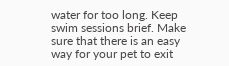water for too long. Keep swim sessions brief. Make sure that there is an easy way for your pet to exit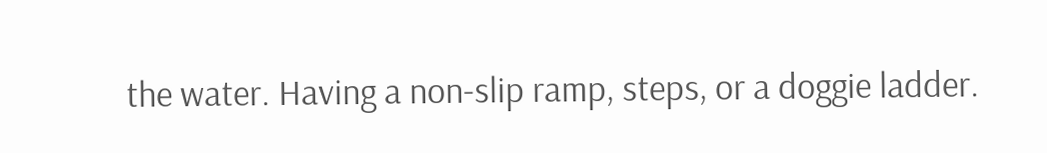the water. Having a non-slip ramp, steps, or a doggie ladder.